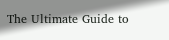The Ultimate Guide to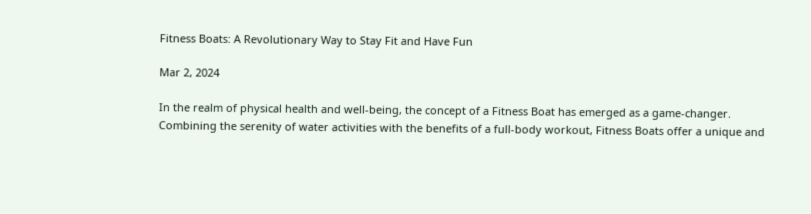Fitness Boats: A Revolutionary Way to Stay Fit and Have Fun

Mar 2, 2024

In the realm of physical health and well-being, the concept of a Fitness Boat has emerged as a game-changer. Combining the serenity of water activities with the benefits of a full-body workout, Fitness Boats offer a unique and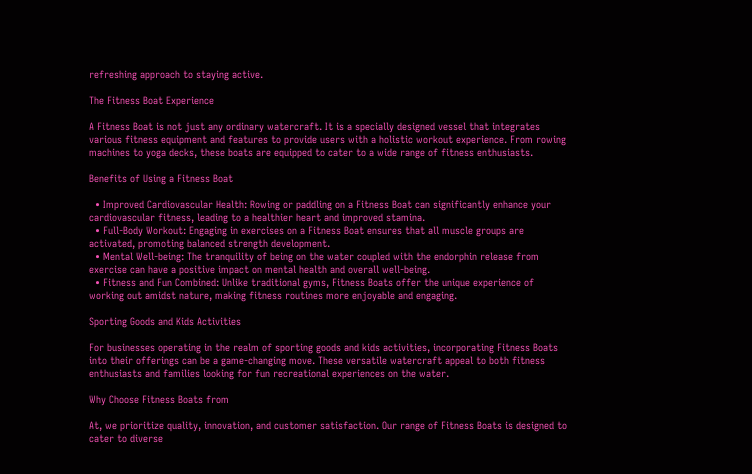refreshing approach to staying active.

The Fitness Boat Experience

A Fitness Boat is not just any ordinary watercraft. It is a specially designed vessel that integrates various fitness equipment and features to provide users with a holistic workout experience. From rowing machines to yoga decks, these boats are equipped to cater to a wide range of fitness enthusiasts.

Benefits of Using a Fitness Boat

  • Improved Cardiovascular Health: Rowing or paddling on a Fitness Boat can significantly enhance your cardiovascular fitness, leading to a healthier heart and improved stamina.
  • Full-Body Workout: Engaging in exercises on a Fitness Boat ensures that all muscle groups are activated, promoting balanced strength development.
  • Mental Well-being: The tranquility of being on the water coupled with the endorphin release from exercise can have a positive impact on mental health and overall well-being.
  • Fitness and Fun Combined: Unlike traditional gyms, Fitness Boats offer the unique experience of working out amidst nature, making fitness routines more enjoyable and engaging.

Sporting Goods and Kids Activities

For businesses operating in the realm of sporting goods and kids activities, incorporating Fitness Boats into their offerings can be a game-changing move. These versatile watercraft appeal to both fitness enthusiasts and families looking for fun recreational experiences on the water.

Why Choose Fitness Boats from

At, we prioritize quality, innovation, and customer satisfaction. Our range of Fitness Boats is designed to cater to diverse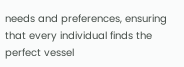needs and preferences, ensuring that every individual finds the perfect vessel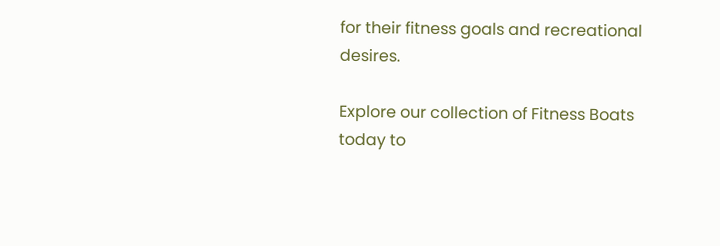for their fitness goals and recreational desires.

Explore our collection of Fitness Boats today to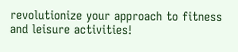revolutionize your approach to fitness and leisure activities!